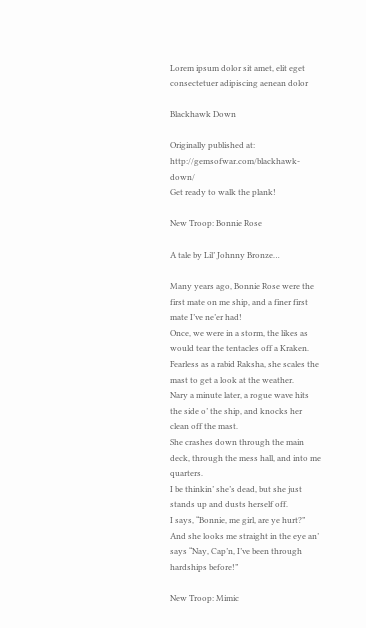Lorem ipsum dolor sit amet, elit eget consectetuer adipiscing aenean dolor

Blackhawk Down

Originally published at: http://gemsofwar.com/blackhawk-down/
Get ready to walk the plank!

New Troop: Bonnie Rose

A tale by Lil’ Johnny Bronze…

Many years ago, Bonnie Rose were the first mate on me ship, and a finer first mate I’ve ne’er had!
Once, we were in a storm, the likes as would tear the tentacles off a Kraken.
Fearless as a rabid Raksha, she scales the mast to get a look at the weather.
Nary a minute later, a rogue wave hits the side o’ the ship, and knocks her clean off the mast.
She crashes down through the main deck, through the mess hall, and into me quarters.
I be thinkin’ she’s dead, but she just stands up and dusts herself off.
I says, “Bonnie, me girl, are ye hurt?”
And she looks me straight in the eye an’ says “Nay, Cap’n, I’ve been through hardships before!”

New Troop: Mimic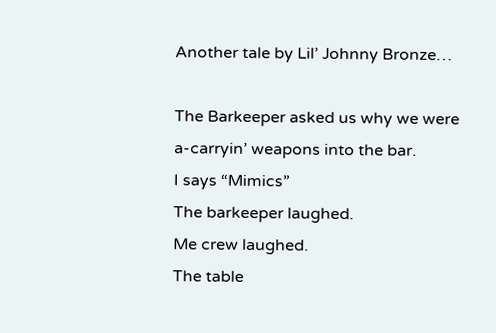Another tale by Lil’ Johnny Bronze…

The Barkeeper asked us why we were a-carryin’ weapons into the bar.
I says “Mimics”
The barkeeper laughed.
Me crew laughed.
The table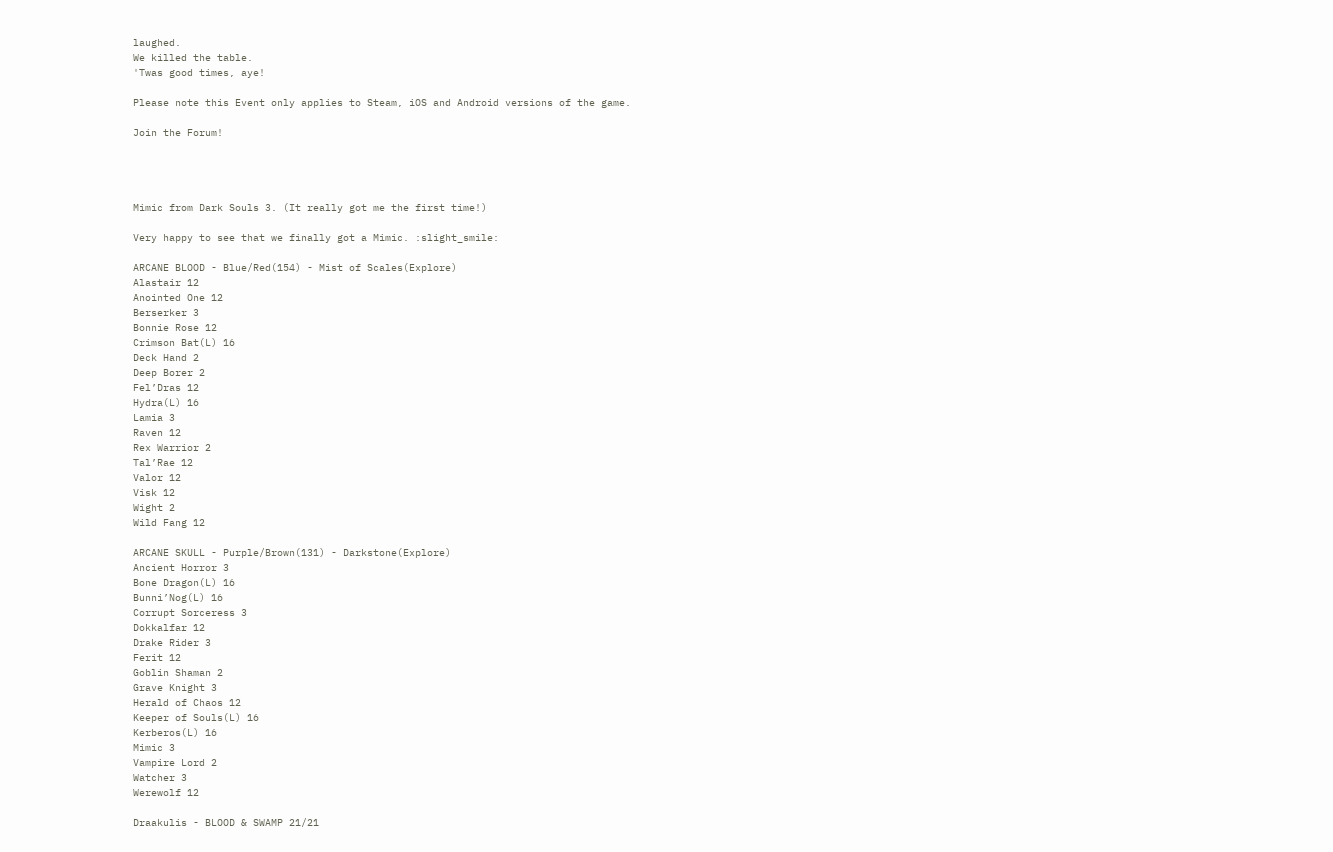laughed.
We killed the table.
'Twas good times, aye!

Please note this Event only applies to Steam, iOS and Android versions of the game.

Join the Forum!




Mimic from Dark Souls 3. (It really got me the first time!)

Very happy to see that we finally got a Mimic. :slight_smile:

ARCANE BLOOD - Blue/Red(154) - Mist of Scales(Explore)
Alastair 12
Anointed One 12
Berserker 3
Bonnie Rose 12
Crimson Bat(L) 16
Deck Hand 2
Deep Borer 2
Fel’Dras 12
Hydra(L) 16
Lamia 3
Raven 12
Rex Warrior 2
Tal’Rae 12
Valor 12
Visk 12
Wight 2
Wild Fang 12

ARCANE SKULL - Purple/Brown(131) - Darkstone(Explore)
Ancient Horror 3
Bone Dragon(L) 16
Bunni’Nog(L) 16
Corrupt Sorceress 3
Dokkalfar 12
Drake Rider 3
Ferit 12
Goblin Shaman 2
Grave Knight 3
Herald of Chaos 12
Keeper of Souls(L) 16
Kerberos(L) 16
Mimic 3
Vampire Lord 2
Watcher 3
Werewolf 12

Draakulis - BLOOD & SWAMP 21/21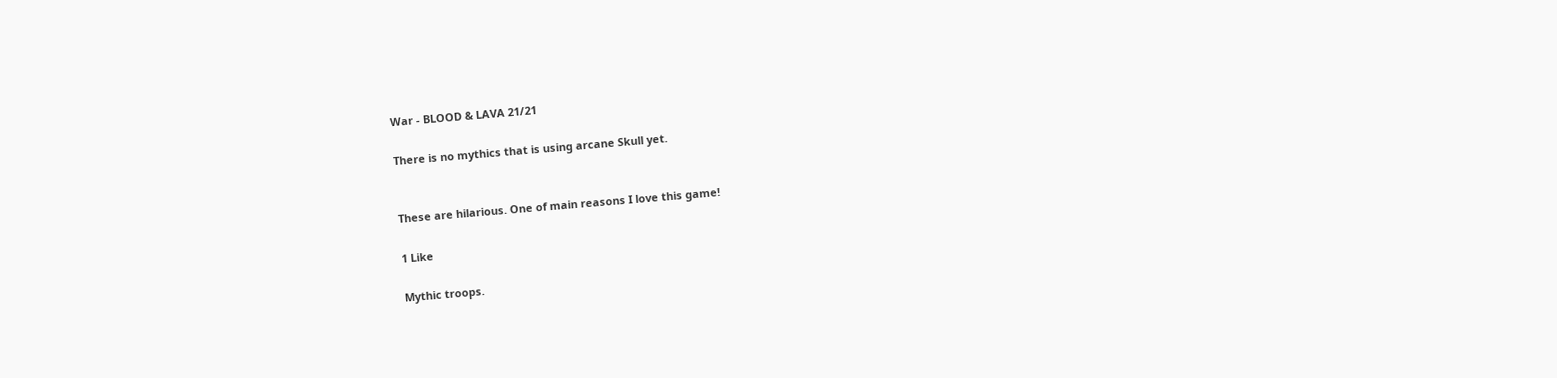War - BLOOD & LAVA 21/21

There is no mythics that is using arcane Skull yet.


These are hilarious. One of main reasons I love this game!

1 Like

Mythic troops.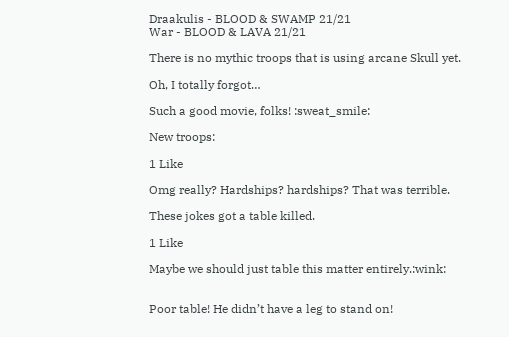Draakulis - BLOOD & SWAMP 21/21
War - BLOOD & LAVA 21/21

There is no mythic troops that is using arcane Skull yet.

Oh, I totally forgot…

Such a good movie, folks! :sweat_smile:

New troops:

1 Like

Omg really? Hardships? hardships? That was terrible.

These jokes got a table killed.

1 Like

Maybe we should just table this matter entirely.:wink:


Poor table! He didn’t have a leg to stand on!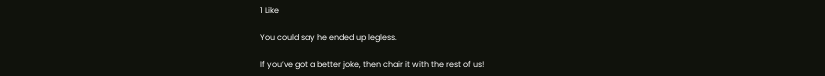1 Like

You could say he ended up legless.

If you’ve got a better joke, then chair it with the rest of us!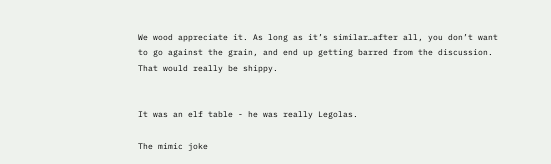We wood appreciate it. As long as it’s similar…after all, you don’t want to go against the grain, and end up getting barred from the discussion. That would really be shippy.


It was an elf table - he was really Legolas.

The mimic joke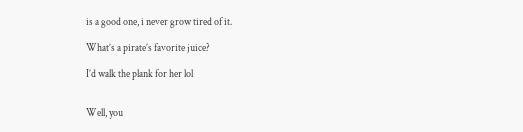is a good one, i never grow tired of it.

What’s a pirate’s favorite juice?

I’d walk the plank for her lol


Well, you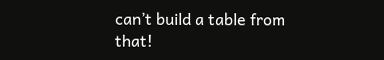can’t build a table from that!